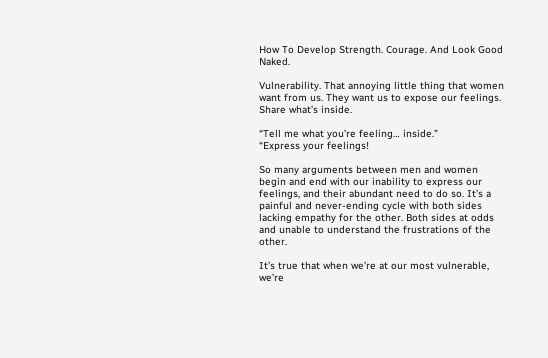How To Develop Strength. Courage. And Look Good Naked.

Vulnerability. That annoying little thing that women want from us. They want us to expose our feelings. Share what’s inside.

“Tell me what you’re feeling… inside.”
“Express your feelings!

So many arguments between men and women begin and end with our inability to express our feelings, and their abundant need to do so. It’s a painful and never-ending cycle with both sides lacking empathy for the other. Both sides at odds and unable to understand the frustrations of the other.

It’s true that when we’re at our most vulnerable, we’re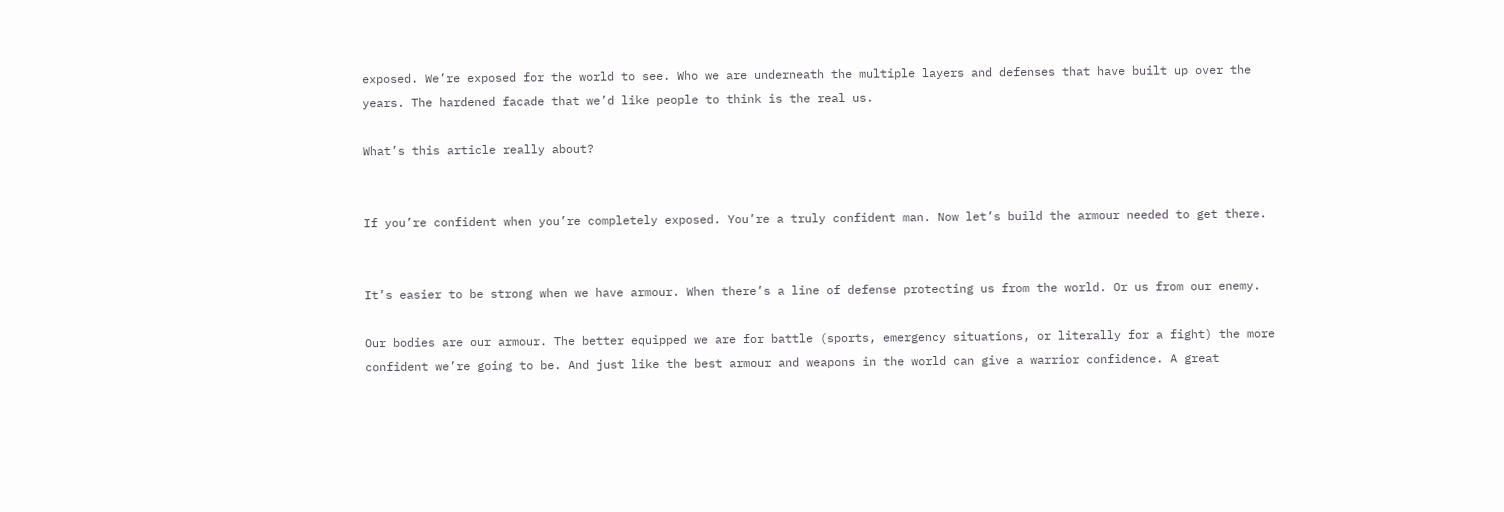exposed. We’re exposed for the world to see. Who we are underneath the multiple layers and defenses that have built up over the years. The hardened facade that we’d like people to think is the real us.

What’s this article really about?


If you’re confident when you’re completely exposed. You’re a truly confident man. Now let’s build the armour needed to get there.


It’s easier to be strong when we have armour. When there’s a line of defense protecting us from the world. Or us from our enemy.

Our bodies are our armour. The better equipped we are for battle (sports, emergency situations, or literally for a fight) the more confident we’re going to be. And just like the best armour and weapons in the world can give a warrior confidence. A great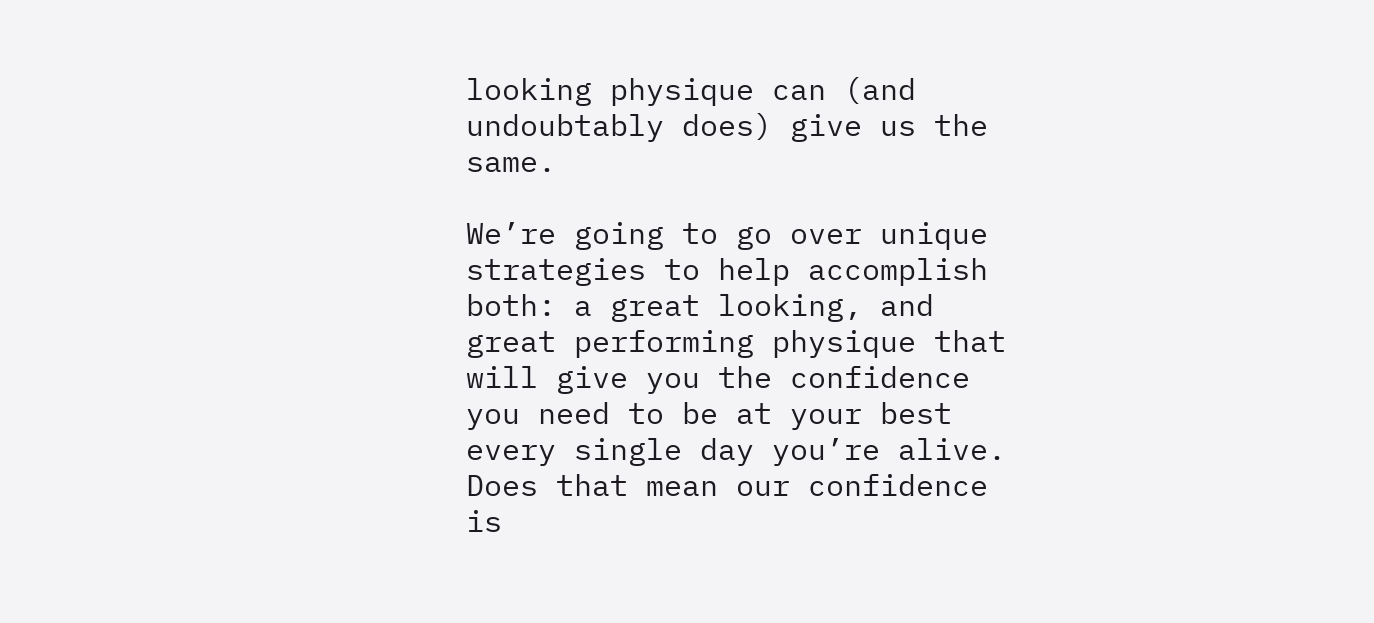looking physique can (and undoubtably does) give us the same.

We’re going to go over unique strategies to help accomplish both: a great looking, and great performing physique that will give you the confidence you need to be at your best every single day you’re alive. Does that mean our confidence is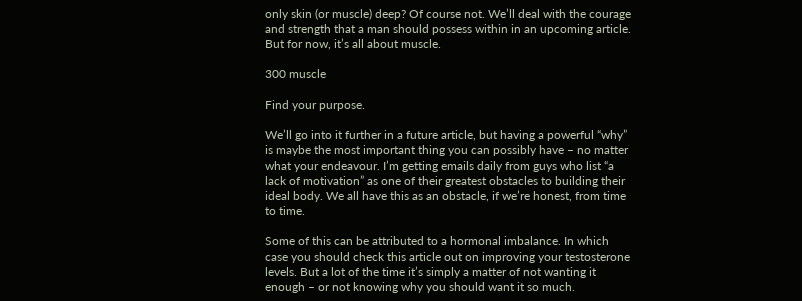only skin (or muscle) deep? Of course not. We’ll deal with the courage and strength that a man should possess within in an upcoming article. But for now, it’s all about muscle.

300 muscle

Find your purpose.

We’ll go into it further in a future article, but having a powerful “why” is maybe the most important thing you can possibly have – no matter what your endeavour. I’m getting emails daily from guys who list “a lack of motivation” as one of their greatest obstacles to building their ideal body. We all have this as an obstacle, if we’re honest, from time to time.

Some of this can be attributed to a hormonal imbalance. In which case you should check this article out on improving your testosterone levels. But a lot of the time it’s simply a matter of not wanting it enough – or not knowing why you should want it so much.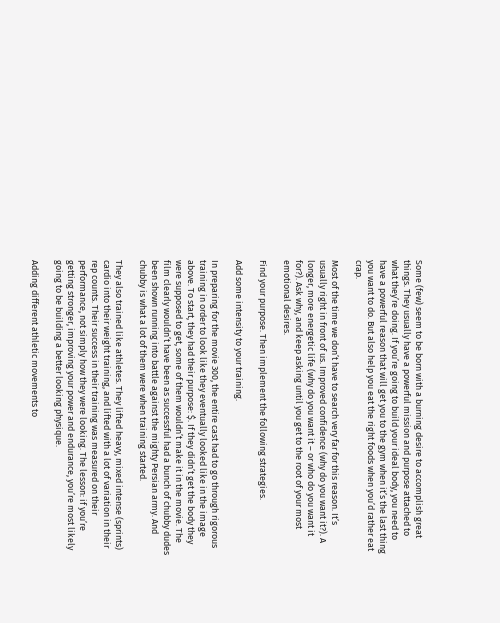Some (few) seem to be born with a burning desire to accomplish great things. They usually have a powerful mission and purpose attached to what they’re doing. If you’re going to build your ideal body, you need to have a powerful reason that will get you to the gym when it’s the last thing you want to do. But also help you eat the right foods when you’d rather eat crap.

Most of the time we don’t have to search very far for this reason. It’s usually right in front of us. Improved confidence (why do you want it?). A longer, more energetic life (why do you want it – or who do you want it for?). Ask why, and keep asking until you get to the root of your most emotional desires.

Find your purpose. Then implement the following strategies.

Add some intensity to your training.

In preparing for the movie 300, the entire cast had to go through rigorous training in order to look like they eventually looked like in the image above. To start, they had their purpose: $. If they didn’t get the body they were supposed to get, some of them wouldn’t make it in the movie. The film clearly wouldn’t have been as successful had a bunch of chubby dudes been shown running into battle against the mighty Persian army. And chubby is what a lot of them were when training started.

They also trained like athletes. They lifted heavy, mixed intense (sprints) cardio into their weight training, and lifted with a lot of variation in their rep counts. Their success in their training was measured on their performance, not simply how they were looking. The lesson: if you’re getting stronger, improving your power and endurance, you’re most likely going to be building a better looking physique.

Adding different athletic movements to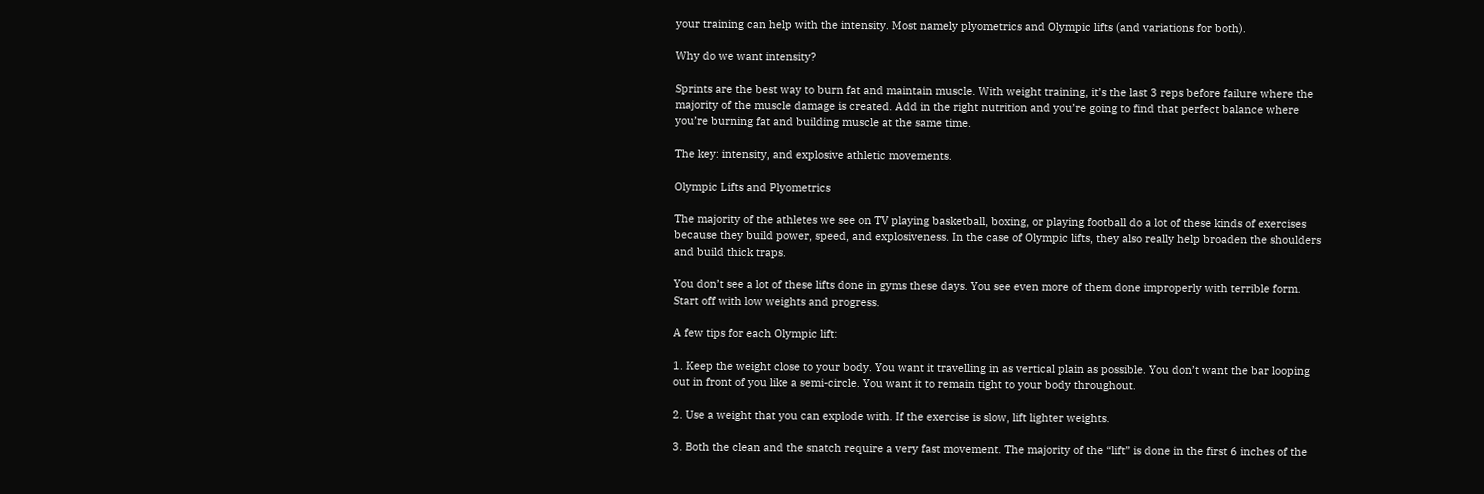your training can help with the intensity. Most namely plyometrics and Olympic lifts (and variations for both).

Why do we want intensity?

Sprints are the best way to burn fat and maintain muscle. With weight training, it’s the last 3 reps before failure where the majority of the muscle damage is created. Add in the right nutrition and you’re going to find that perfect balance where you’re burning fat and building muscle at the same time.

The key: intensity, and explosive athletic movements.

Olympic Lifts and Plyometrics

The majority of the athletes we see on TV playing basketball, boxing, or playing football do a lot of these kinds of exercises because they build power, speed, and explosiveness. In the case of Olympic lifts, they also really help broaden the shoulders and build thick traps.

You don’t see a lot of these lifts done in gyms these days. You see even more of them done improperly with terrible form. Start off with low weights and progress.

A few tips for each Olympic lift:

1. Keep the weight close to your body. You want it travelling in as vertical plain as possible. You don’t want the bar looping out in front of you like a semi-circle. You want it to remain tight to your body throughout.

2. Use a weight that you can explode with. If the exercise is slow, lift lighter weights.

3. Both the clean and the snatch require a very fast movement. The majority of the “lift” is done in the first 6 inches of the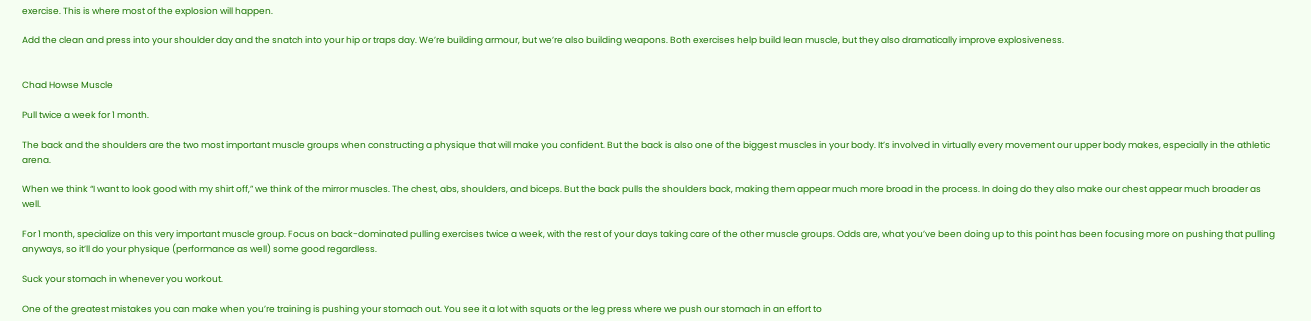exercise. This is where most of the explosion will happen.

Add the clean and press into your shoulder day and the snatch into your hip or traps day. We’re building armour, but we’re also building weapons. Both exercises help build lean muscle, but they also dramatically improve explosiveness.


Chad Howse Muscle

Pull twice a week for 1 month.

The back and the shoulders are the two most important muscle groups when constructing a physique that will make you confident. But the back is also one of the biggest muscles in your body. It’s involved in virtually every movement our upper body makes, especially in the athletic arena.

When we think “I want to look good with my shirt off,” we think of the mirror muscles. The chest, abs, shoulders, and biceps. But the back pulls the shoulders back, making them appear much more broad in the process. In doing do they also make our chest appear much broader as well.

For 1 month, specialize on this very important muscle group. Focus on back-dominated pulling exercises twice a week, with the rest of your days taking care of the other muscle groups. Odds are, what you’ve been doing up to this point has been focusing more on pushing that pulling anyways, so it’ll do your physique (performance as well) some good regardless.

Suck your stomach in whenever you workout.

One of the greatest mistakes you can make when you’re training is pushing your stomach out. You see it a lot with squats or the leg press where we push our stomach in an effort to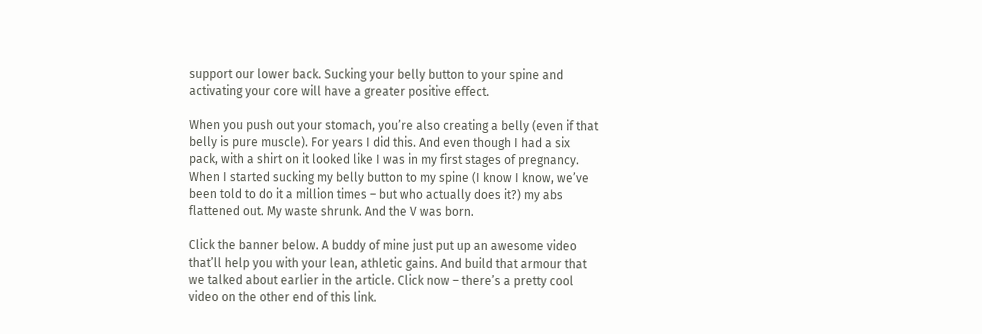support our lower back. Sucking your belly button to your spine and activating your core will have a greater positive effect.

When you push out your stomach, you’re also creating a belly (even if that belly is pure muscle). For years I did this. And even though I had a six pack, with a shirt on it looked like I was in my first stages of pregnancy. When I started sucking my belly button to my spine (I know I know, we’ve been told to do it a million times – but who actually does it?) my abs flattened out. My waste shrunk. And the V was born.

Click the banner below. A buddy of mine just put up an awesome video that’ll help you with your lean, athletic gains. And build that armour that we talked about earlier in the article. Click now – there’s a pretty cool video on the other end of this link.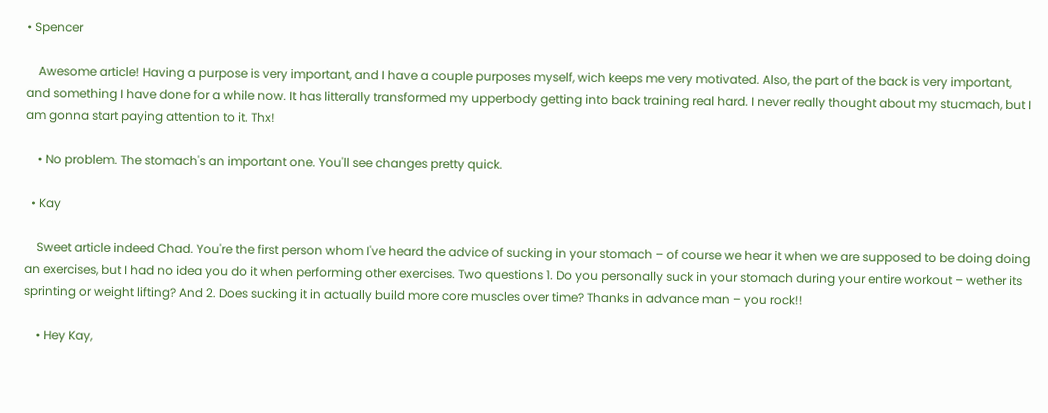• Spencer

    Awesome article! Having a purpose is very important, and I have a couple purposes myself, wich keeps me very motivated. Also, the part of the back is very important, and something I have done for a while now. It has litterally transformed my upperbody getting into back training real hard. I never really thought about my stucmach, but I am gonna start paying attention to it. Thx!

    • No problem. The stomach's an important one. You'll see changes pretty quick.

  • Kay

    Sweet article indeed Chad. You're the first person whom I've heard the advice of sucking in your stomach – of course we hear it when we are supposed to be doing doing an exercises, but I had no idea you do it when performing other exercises. Two questions 1. Do you personally suck in your stomach during your entire workout – wether its sprinting or weight lifting? And 2. Does sucking it in actually build more core muscles over time? Thanks in advance man – you rock!!

    • Hey Kay,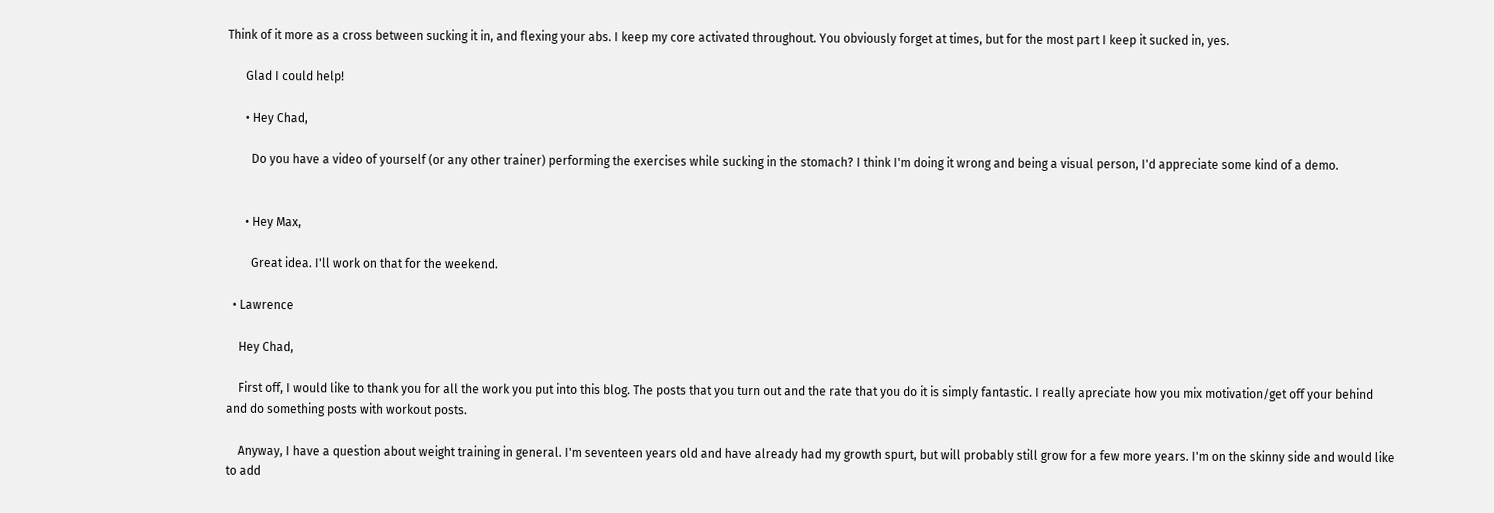Think of it more as a cross between sucking it in, and flexing your abs. I keep my core activated throughout. You obviously forget at times, but for the most part I keep it sucked in, yes.

      Glad I could help!

      • Hey Chad,

        Do you have a video of yourself (or any other trainer) performing the exercises while sucking in the stomach? I think I'm doing it wrong and being a visual person, I'd appreciate some kind of a demo.


      • Hey Max,

        Great idea. I'll work on that for the weekend.

  • Lawrence

    Hey Chad,

    First off, I would like to thank you for all the work you put into this blog. The posts that you turn out and the rate that you do it is simply fantastic. I really apreciate how you mix motivation/get off your behind and do something posts with workout posts.

    Anyway, I have a question about weight training in general. I'm seventeen years old and have already had my growth spurt, but will probably still grow for a few more years. I'm on the skinny side and would like to add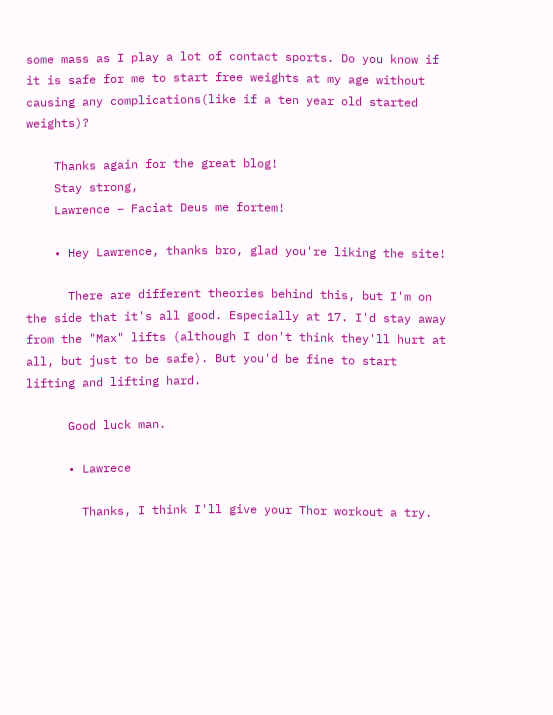some mass as I play a lot of contact sports. Do you know if it is safe for me to start free weights at my age without causing any complications(like if a ten year old started weights)?

    Thanks again for the great blog!
    Stay strong,
    Lawrence – Faciat Deus me fortem!

    • Hey Lawrence, thanks bro, glad you're liking the site!

      There are different theories behind this, but I'm on the side that it's all good. Especially at 17. I'd stay away from the "Max" lifts (although I don't think they'll hurt at all, but just to be safe). But you'd be fine to start lifting and lifting hard.

      Good luck man.

      • Lawrece

        Thanks, I think I'll give your Thor workout a try.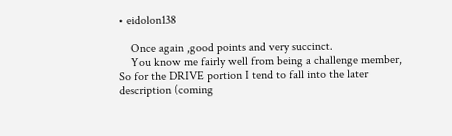• eidolon138

    Once again ,good points and very succinct.
    You know me fairly well from being a challenge member, So for the DRIVE portion I tend to fall into the later description (coming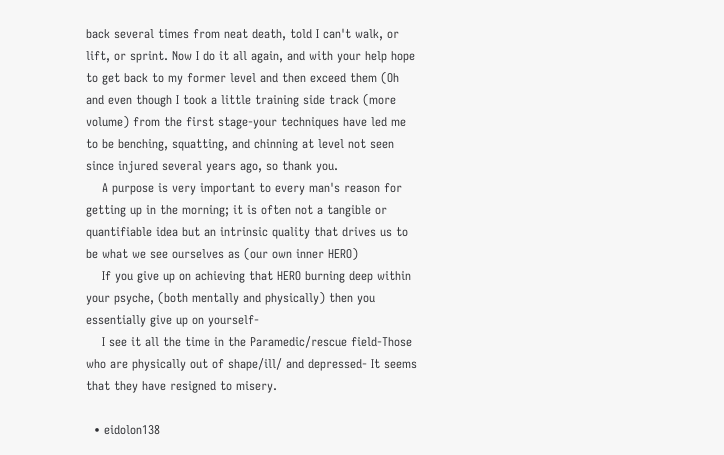back several times from neat death, told I can't walk, or lift, or sprint. Now I do it all again, and with your help hope to get back to my former level and then exceed them (Oh and even though I took a little training side track (more volume) from the first stage-your techniques have led me to be benching, squatting, and chinning at level not seen since injured several years ago, so thank you.
    A purpose is very important to every man's reason for getting up in the morning; it is often not a tangible or quantifiable idea but an intrinsic quality that drives us to be what we see ourselves as (our own inner HERO)
    If you give up on achieving that HERO burning deep within your psyche, (both mentally and physically) then you essentially give up on yourself-
    I see it all the time in the Paramedic/rescue field-Those who are physically out of shape/ill/ and depressed- It seems that they have resigned to misery.

  • eidolon138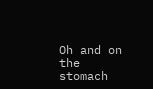Oh and on the stomach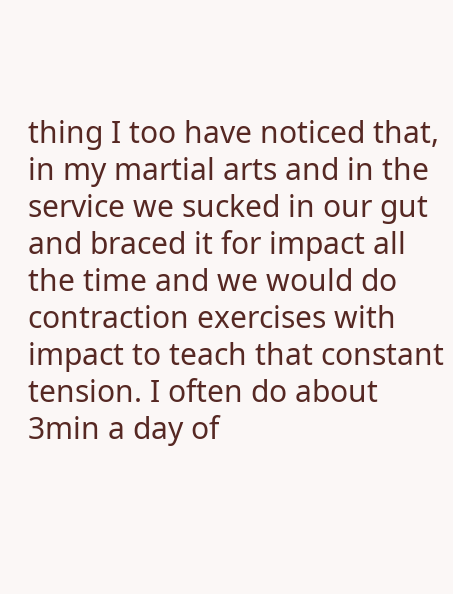thing I too have noticed that, in my martial arts and in the service we sucked in our gut and braced it for impact all the time and we would do contraction exercises with impact to teach that constant tension. I often do about 3min a day of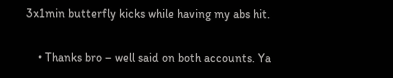3x1min butterfly kicks while having my abs hit.

    • Thanks bro – well said on both accounts. Ya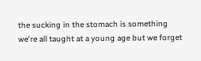the sucking in the stomach is something we're all taught at a young age but we forget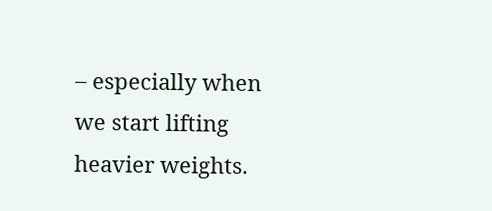– especially when we start lifting heavier weights.